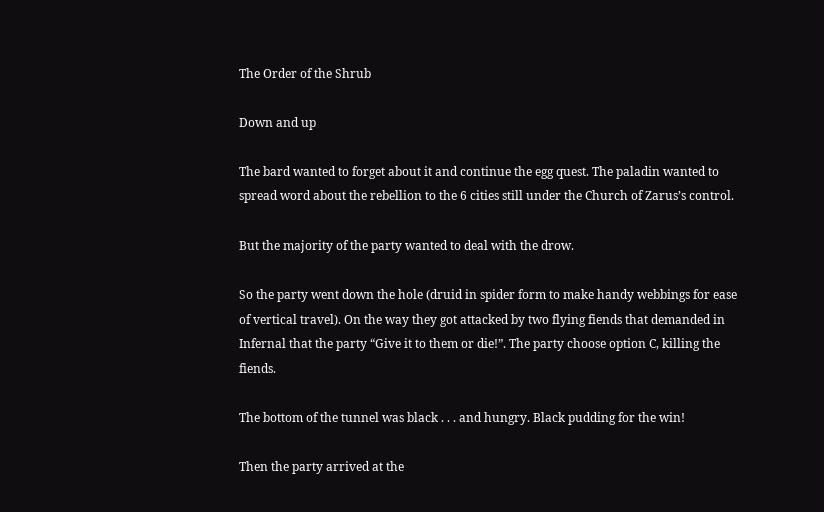The Order of the Shrub

Down and up

The bard wanted to forget about it and continue the egg quest. The paladin wanted to spread word about the rebellion to the 6 cities still under the Church of Zarus’s control.

But the majority of the party wanted to deal with the drow.

So the party went down the hole (druid in spider form to make handy webbings for ease of vertical travel). On the way they got attacked by two flying fiends that demanded in Infernal that the party “Give it to them or die!”. The party choose option C, killing the fiends.

The bottom of the tunnel was black . . . and hungry. Black pudding for the win!

Then the party arrived at the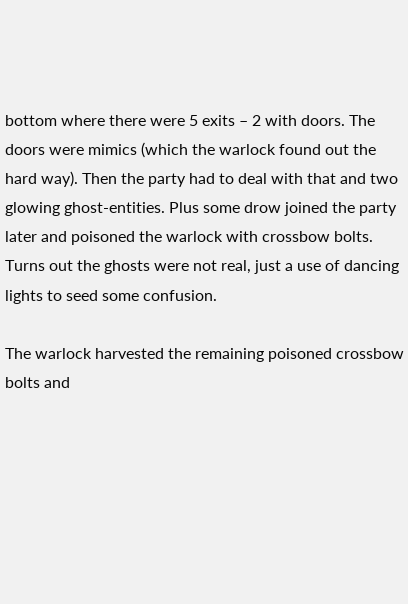bottom where there were 5 exits – 2 with doors. The doors were mimics (which the warlock found out the hard way). Then the party had to deal with that and two glowing ghost-entities. Plus some drow joined the party later and poisoned the warlock with crossbow bolts. Turns out the ghosts were not real, just a use of dancing lights to seed some confusion.

The warlock harvested the remaining poisoned crossbow bolts and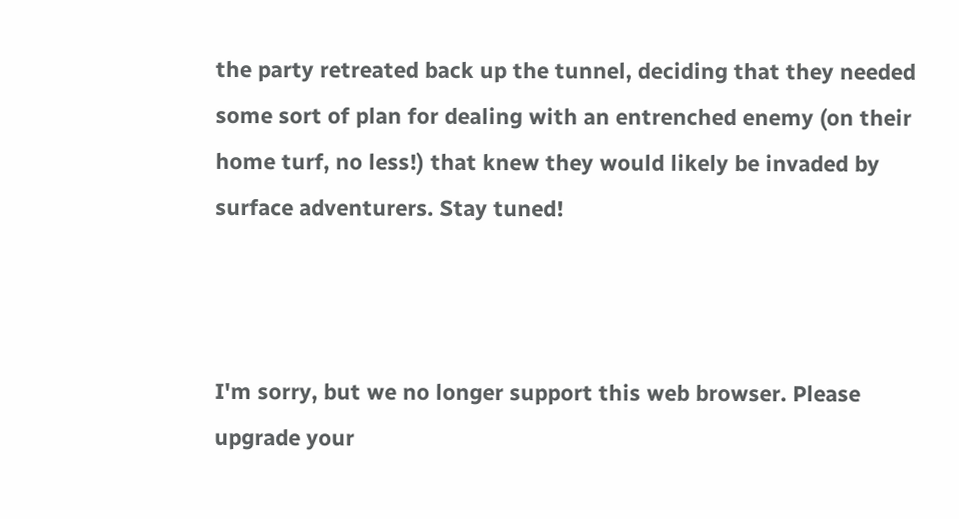the party retreated back up the tunnel, deciding that they needed some sort of plan for dealing with an entrenched enemy (on their home turf, no less!) that knew they would likely be invaded by surface adventurers. Stay tuned!



I'm sorry, but we no longer support this web browser. Please upgrade your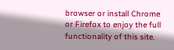browser or install Chrome or Firefox to enjoy the full functionality of this site.